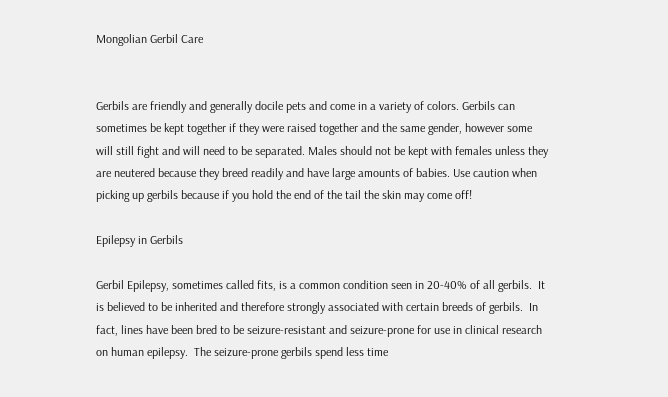Mongolian Gerbil Care


Gerbils are friendly and generally docile pets and come in a variety of colors. Gerbils can sometimes be kept together if they were raised together and the same gender, however some will still fight and will need to be separated. Males should not be kept with females unless they are neutered because they breed readily and have large amounts of babies. Use caution when picking up gerbils because if you hold the end of the tail the skin may come off!

Epilepsy in Gerbils

Gerbil Epilepsy, sometimes called fits, is a common condition seen in 20-40% of all gerbils.  It is believed to be inherited and therefore strongly associated with certain breeds of gerbils.  In fact, lines have been bred to be seizure-resistant and seizure-prone for use in clinical research on human epilepsy.  The seizure-prone gerbils spend less time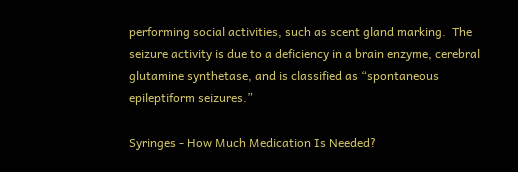performing social activities, such as scent gland marking.  The seizure activity is due to a deficiency in a brain enzyme, cerebral glutamine synthetase, and is classified as “spontaneous epileptiform seizures.”

Syringes - How Much Medication Is Needed?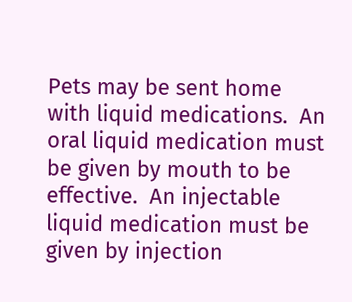Pets may be sent home with liquid medications.  An oral liquid medication must be given by mouth to be effective.  An injectable liquid medication must be given by injection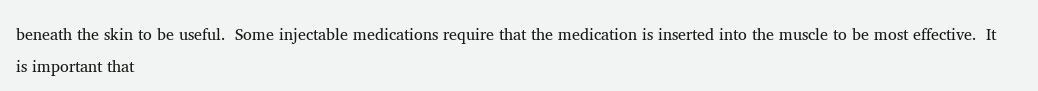beneath the skin to be useful.  Some injectable medications require that the medication is inserted into the muscle to be most effective.  It is important that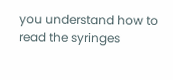you understand how to read the syringes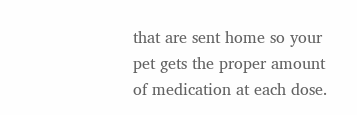that are sent home so your pet gets the proper amount of medication at each dose.